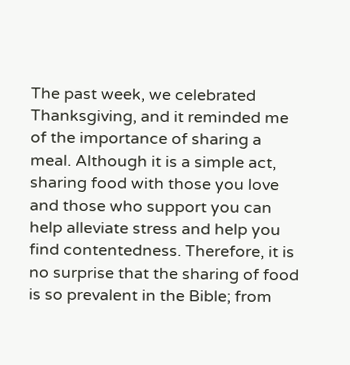The past week, we celebrated Thanksgiving, and it reminded me of the importance of sharing a meal. Although it is a simple act, sharing food with those you love and those who support you can help alleviate stress and help you find contentedness. Therefore, it is no surprise that the sharing of food is so prevalent in the Bible; from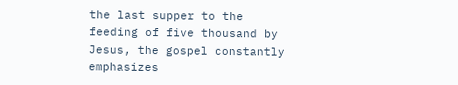the last supper to the feeding of five thousand by Jesus, the gospel constantly emphasizes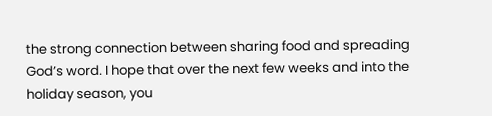the strong connection between sharing food and spreading God’s word. I hope that over the next few weeks and into the holiday season, you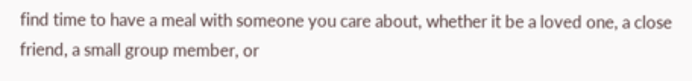find time to have a meal with someone you care about, whether it be a loved one, a close friend, a small group member, or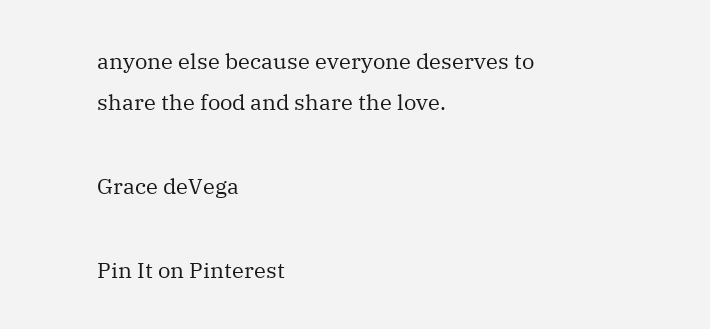anyone else because everyone deserves to share the food and share the love.

Grace deVega

Pin It on Pinterest